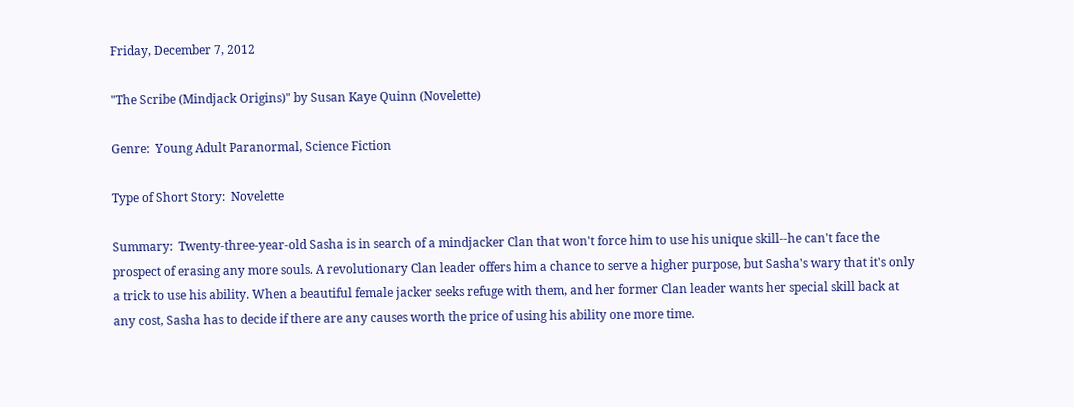Friday, December 7, 2012

"The Scribe (Mindjack Origins)" by Susan Kaye Quinn (Novelette)

Genre:  Young Adult Paranormal, Science Fiction

Type of Short Story:  Novelette

Summary:  Twenty-three-year-old Sasha is in search of a mindjacker Clan that won't force him to use his unique skill--he can't face the prospect of erasing any more souls. A revolutionary Clan leader offers him a chance to serve a higher purpose, but Sasha's wary that it's only a trick to use his ability. When a beautiful female jacker seeks refuge with them, and her former Clan leader wants her special skill back at any cost, Sasha has to decide if there are any causes worth the price of using his ability one more time.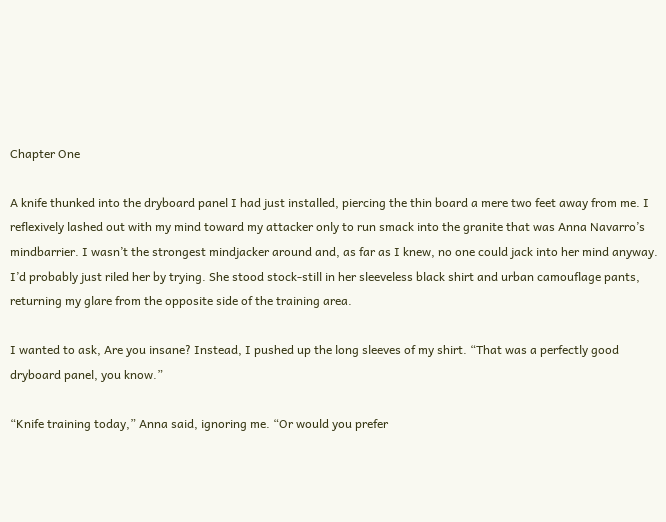Chapter One

A knife thunked into the dryboard panel I had just installed, piercing the thin board a mere two feet away from me. I reflexively lashed out with my mind toward my attacker only to run smack into the granite that was Anna Navarro’s mindbarrier. I wasn’t the strongest mindjacker around and, as far as I knew, no one could jack into her mind anyway. I’d probably just riled her by trying. She stood stock-still in her sleeveless black shirt and urban camouflage pants, returning my glare from the opposite side of the training area.

I wanted to ask, Are you insane? Instead, I pushed up the long sleeves of my shirt. “That was a perfectly good dryboard panel, you know.”

“Knife training today,” Anna said, ignoring me. “Or would you prefer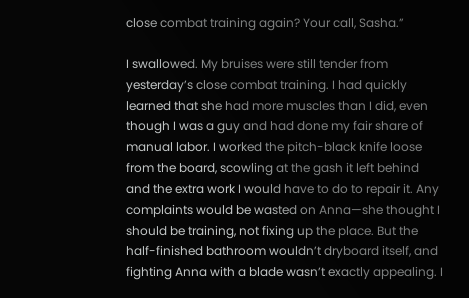close combat training again? Your call, Sasha.”

I swallowed. My bruises were still tender from yesterday’s close combat training. I had quickly learned that she had more muscles than I did, even though I was a guy and had done my fair share of manual labor. I worked the pitch-black knife loose from the board, scowling at the gash it left behind and the extra work I would have to do to repair it. Any complaints would be wasted on Anna—she thought I should be training, not fixing up the place. But the half-finished bathroom wouldn’t dryboard itself, and fighting Anna with a blade wasn’t exactly appealing. I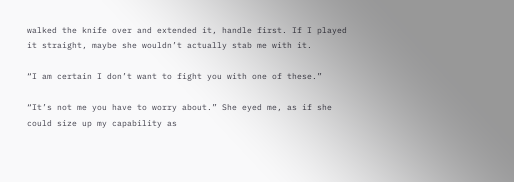walked the knife over and extended it, handle first. If I played it straight, maybe she wouldn’t actually stab me with it.

“I am certain I don’t want to fight you with one of these.”

“It’s not me you have to worry about.” She eyed me, as if she could size up my capability as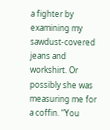a fighter by examining my sawdust-covered jeans and workshirt. Or possibly she was measuring me for a coffin. “You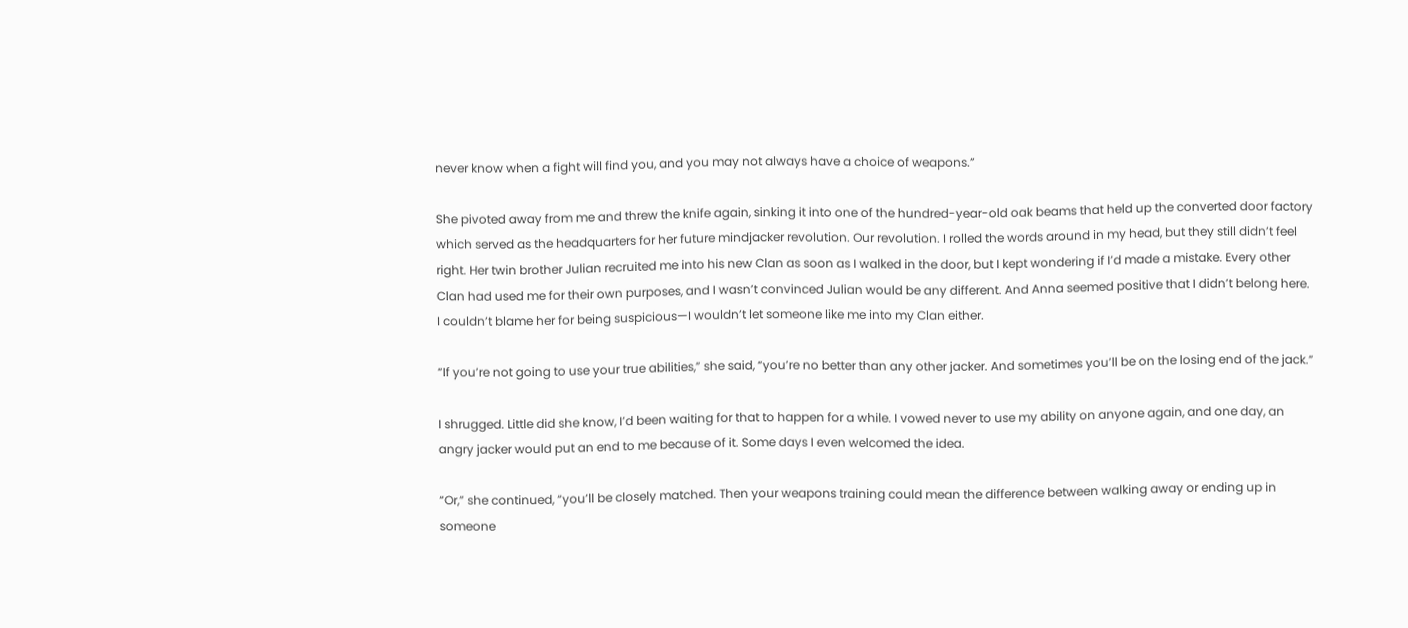never know when a fight will find you, and you may not always have a choice of weapons.”

She pivoted away from me and threw the knife again, sinking it into one of the hundred-year-old oak beams that held up the converted door factory which served as the headquarters for her future mindjacker revolution. Our revolution. I rolled the words around in my head, but they still didn’t feel right. Her twin brother Julian recruited me into his new Clan as soon as I walked in the door, but I kept wondering if I’d made a mistake. Every other Clan had used me for their own purposes, and I wasn’t convinced Julian would be any different. And Anna seemed positive that I didn’t belong here. I couldn’t blame her for being suspicious—I wouldn’t let someone like me into my Clan either.

“If you’re not going to use your true abilities,” she said, “you’re no better than any other jacker. And sometimes you’ll be on the losing end of the jack.”

I shrugged. Little did she know, I’d been waiting for that to happen for a while. I vowed never to use my ability on anyone again, and one day, an angry jacker would put an end to me because of it. Some days I even welcomed the idea.

“Or,” she continued, “you’ll be closely matched. Then your weapons training could mean the difference between walking away or ending up in someone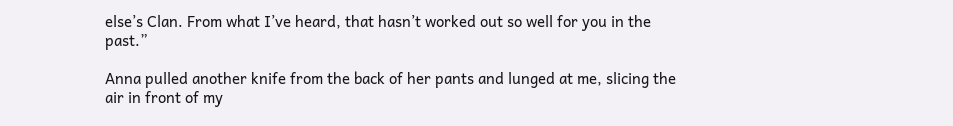else’s Clan. From what I’ve heard, that hasn’t worked out so well for you in the past.”

Anna pulled another knife from the back of her pants and lunged at me, slicing the air in front of my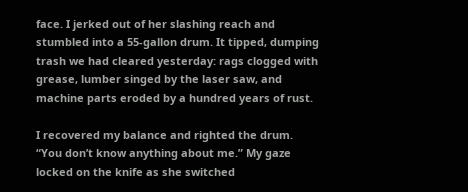face. I jerked out of her slashing reach and stumbled into a 55-gallon drum. It tipped, dumping trash we had cleared yesterday: rags clogged with grease, lumber singed by the laser saw, and machine parts eroded by a hundred years of rust.

I recovered my balance and righted the drum. “You don’t know anything about me.” My gaze locked on the knife as she switched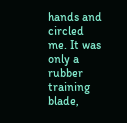hands and circled me. It was only a rubber training blade,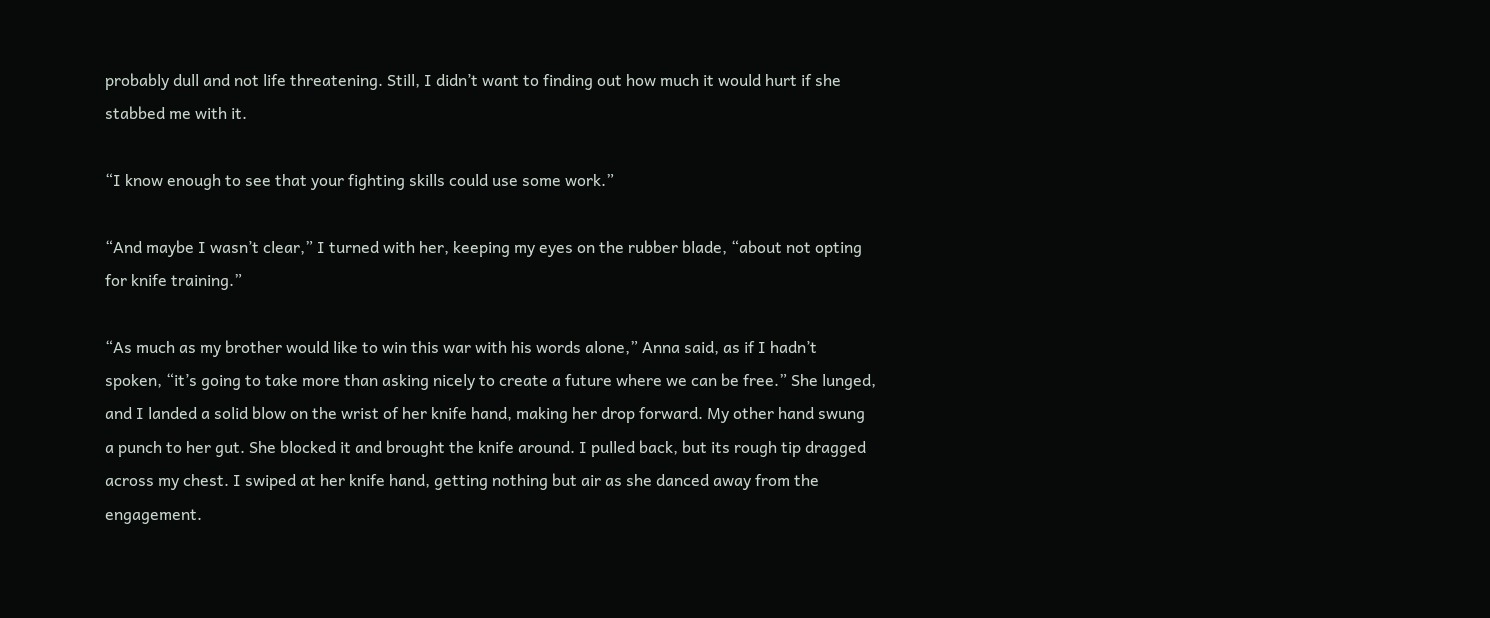probably dull and not life threatening. Still, I didn’t want to finding out how much it would hurt if she stabbed me with it.

“I know enough to see that your fighting skills could use some work.”

“And maybe I wasn’t clear,” I turned with her, keeping my eyes on the rubber blade, “about not opting for knife training.”

“As much as my brother would like to win this war with his words alone,” Anna said, as if I hadn’t spoken, “it’s going to take more than asking nicely to create a future where we can be free.” She lunged, and I landed a solid blow on the wrist of her knife hand, making her drop forward. My other hand swung a punch to her gut. She blocked it and brought the knife around. I pulled back, but its rough tip dragged across my chest. I swiped at her knife hand, getting nothing but air as she danced away from the engagement.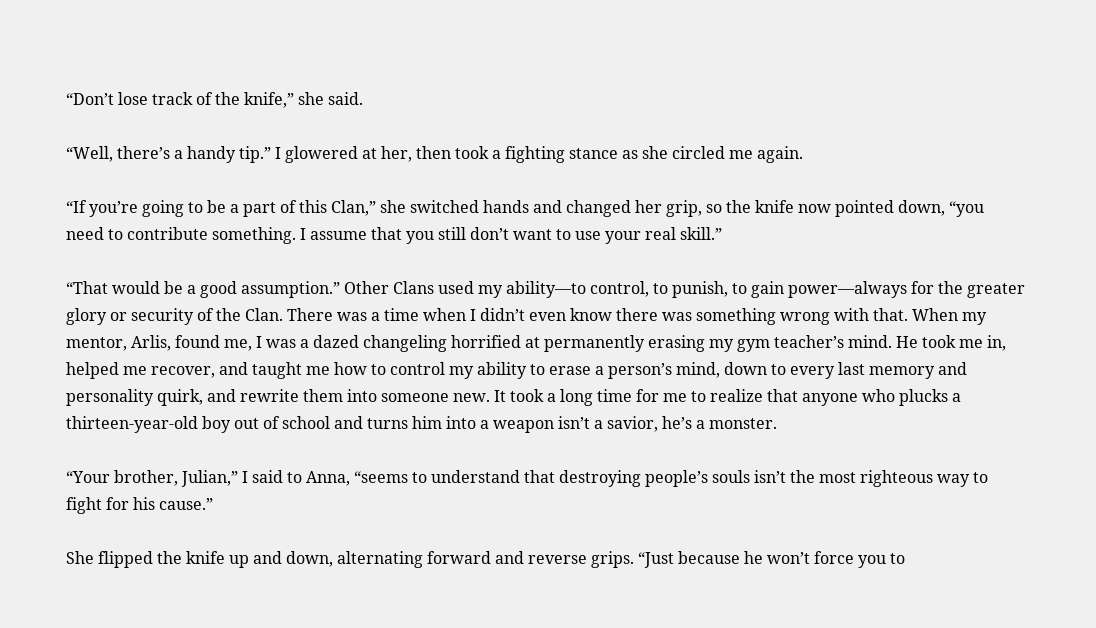“Don’t lose track of the knife,” she said.

“Well, there’s a handy tip.” I glowered at her, then took a fighting stance as she circled me again.

“If you’re going to be a part of this Clan,” she switched hands and changed her grip, so the knife now pointed down, “you need to contribute something. I assume that you still don’t want to use your real skill.”

“That would be a good assumption.” Other Clans used my ability—to control, to punish, to gain power—always for the greater glory or security of the Clan. There was a time when I didn’t even know there was something wrong with that. When my mentor, Arlis, found me, I was a dazed changeling horrified at permanently erasing my gym teacher’s mind. He took me in, helped me recover, and taught me how to control my ability to erase a person’s mind, down to every last memory and personality quirk, and rewrite them into someone new. It took a long time for me to realize that anyone who plucks a thirteen-year-old boy out of school and turns him into a weapon isn’t a savior, he’s a monster.

“Your brother, Julian,” I said to Anna, “seems to understand that destroying people’s souls isn’t the most righteous way to fight for his cause.”

She flipped the knife up and down, alternating forward and reverse grips. “Just because he won’t force you to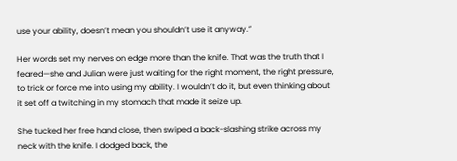use your ability, doesn’t mean you shouldn’t use it anyway.”

Her words set my nerves on edge more than the knife. That was the truth that I feared—she and Julian were just waiting for the right moment, the right pressure, to trick or force me into using my ability. I wouldn’t do it, but even thinking about it set off a twitching in my stomach that made it seize up.

She tucked her free hand close, then swiped a back-slashing strike across my neck with the knife. I dodged back, the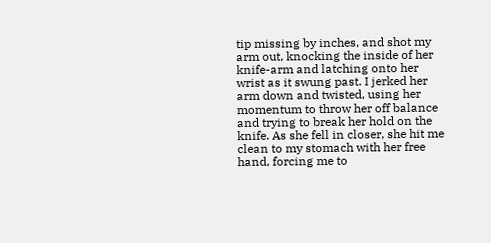tip missing by inches, and shot my arm out, knocking the inside of her knife-arm and latching onto her wrist as it swung past. I jerked her arm down and twisted, using her momentum to throw her off balance and trying to break her hold on the knife. As she fell in closer, she hit me clean to my stomach with her free hand, forcing me to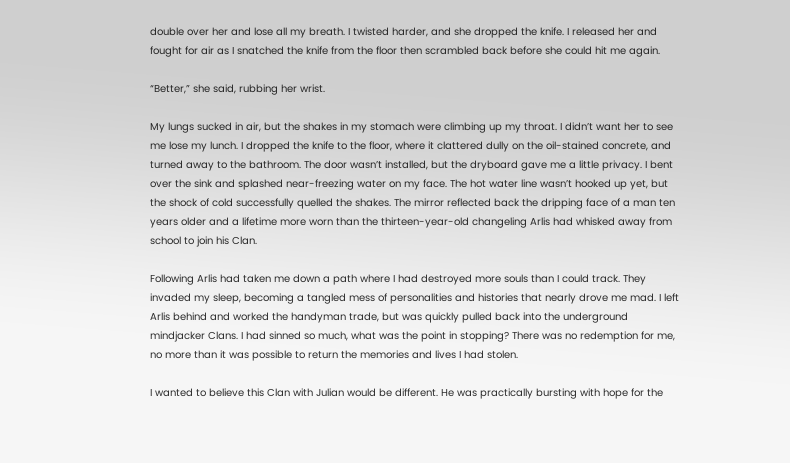double over her and lose all my breath. I twisted harder, and she dropped the knife. I released her and fought for air as I snatched the knife from the floor then scrambled back before she could hit me again.

“Better,” she said, rubbing her wrist.

My lungs sucked in air, but the shakes in my stomach were climbing up my throat. I didn’t want her to see me lose my lunch. I dropped the knife to the floor, where it clattered dully on the oil-stained concrete, and turned away to the bathroom. The door wasn’t installed, but the dryboard gave me a little privacy. I bent over the sink and splashed near-freezing water on my face. The hot water line wasn’t hooked up yet, but the shock of cold successfully quelled the shakes. The mirror reflected back the dripping face of a man ten years older and a lifetime more worn than the thirteen-year-old changeling Arlis had whisked away from school to join his Clan.

Following Arlis had taken me down a path where I had destroyed more souls than I could track. They invaded my sleep, becoming a tangled mess of personalities and histories that nearly drove me mad. I left Arlis behind and worked the handyman trade, but was quickly pulled back into the underground mindjacker Clans. I had sinned so much, what was the point in stopping? There was no redemption for me, no more than it was possible to return the memories and lives I had stolen.

I wanted to believe this Clan with Julian would be different. He was practically bursting with hope for the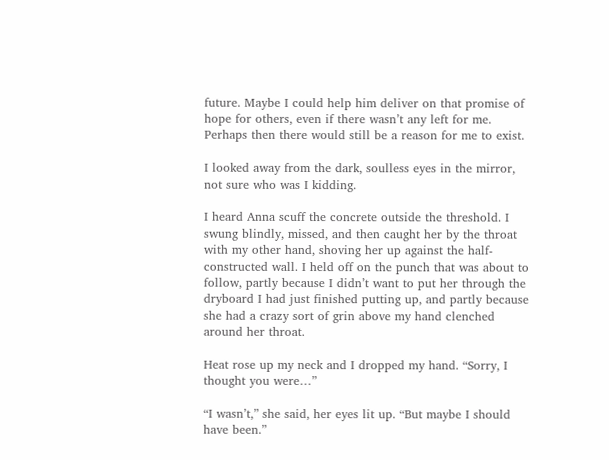future. Maybe I could help him deliver on that promise of hope for others, even if there wasn’t any left for me. Perhaps then there would still be a reason for me to exist.

I looked away from the dark, soulless eyes in the mirror, not sure who was I kidding.

I heard Anna scuff the concrete outside the threshold. I swung blindly, missed, and then caught her by the throat with my other hand, shoving her up against the half-constructed wall. I held off on the punch that was about to follow, partly because I didn’t want to put her through the dryboard I had just finished putting up, and partly because she had a crazy sort of grin above my hand clenched around her throat.

Heat rose up my neck and I dropped my hand. “Sorry, I thought you were…”

“I wasn’t,” she said, her eyes lit up. “But maybe I should have been.”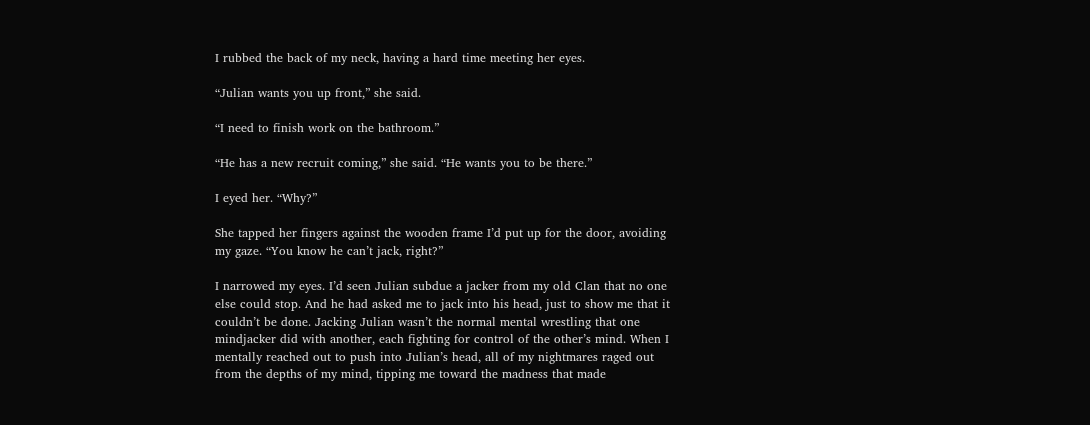I rubbed the back of my neck, having a hard time meeting her eyes.

“Julian wants you up front,” she said.

“I need to finish work on the bathroom.”

“He has a new recruit coming,” she said. “He wants you to be there.”

I eyed her. “Why?”

She tapped her fingers against the wooden frame I’d put up for the door, avoiding my gaze. “You know he can’t jack, right?”

I narrowed my eyes. I’d seen Julian subdue a jacker from my old Clan that no one else could stop. And he had asked me to jack into his head, just to show me that it couldn’t be done. Jacking Julian wasn’t the normal mental wrestling that one mindjacker did with another, each fighting for control of the other’s mind. When I mentally reached out to push into Julian’s head, all of my nightmares raged out from the depths of my mind, tipping me toward the madness that made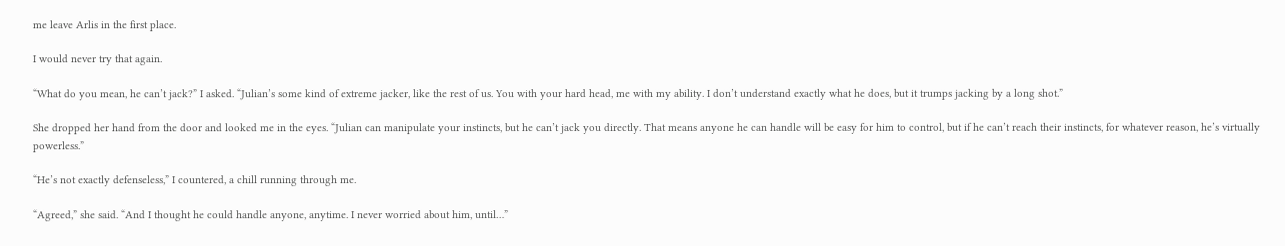me leave Arlis in the first place.

I would never try that again.

“What do you mean, he can’t jack?” I asked. “Julian’s some kind of extreme jacker, like the rest of us. You with your hard head, me with my ability. I don’t understand exactly what he does, but it trumps jacking by a long shot.”

She dropped her hand from the door and looked me in the eyes. “Julian can manipulate your instincts, but he can’t jack you directly. That means anyone he can handle will be easy for him to control, but if he can’t reach their instincts, for whatever reason, he’s virtually powerless.”

“He’s not exactly defenseless,” I countered, a chill running through me.

“Agreed,” she said. “And I thought he could handle anyone, anytime. I never worried about him, until…”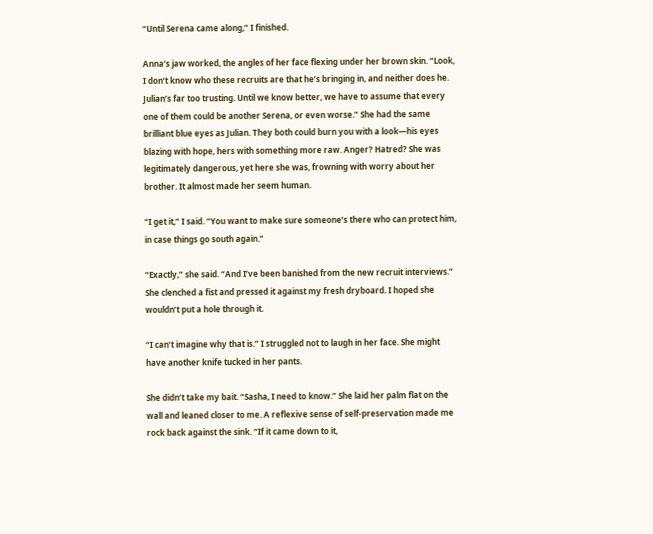“Until Serena came along,” I finished.

Anna’s jaw worked, the angles of her face flexing under her brown skin. “Look, I don’t know who these recruits are that he’s bringing in, and neither does he. Julian’s far too trusting. Until we know better, we have to assume that every one of them could be another Serena, or even worse.” She had the same brilliant blue eyes as Julian. They both could burn you with a look—his eyes blazing with hope, hers with something more raw. Anger? Hatred? She was legitimately dangerous, yet here she was, frowning with worry about her brother. It almost made her seem human.

“I get it,” I said. “You want to make sure someone’s there who can protect him, in case things go south again.”

“Exactly,” she said. “And I’ve been banished from the new recruit interviews.” She clenched a fist and pressed it against my fresh dryboard. I hoped she wouldn’t put a hole through it.

“I can’t imagine why that is.” I struggled not to laugh in her face. She might have another knife tucked in her pants.

She didn’t take my bait. “Sasha, I need to know.” She laid her palm flat on the wall and leaned closer to me. A reflexive sense of self-preservation made me rock back against the sink. “If it came down to it,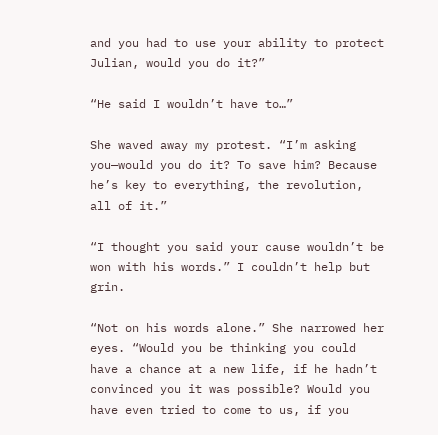and you had to use your ability to protect Julian, would you do it?”

“He said I wouldn’t have to…”

She waved away my protest. “I’m asking you—would you do it? To save him? Because he’s key to everything, the revolution, all of it.”

“I thought you said your cause wouldn’t be won with his words.” I couldn’t help but grin.

“Not on his words alone.” She narrowed her eyes. “Would you be thinking you could have a chance at a new life, if he hadn’t convinced you it was possible? Would you have even tried to come to us, if you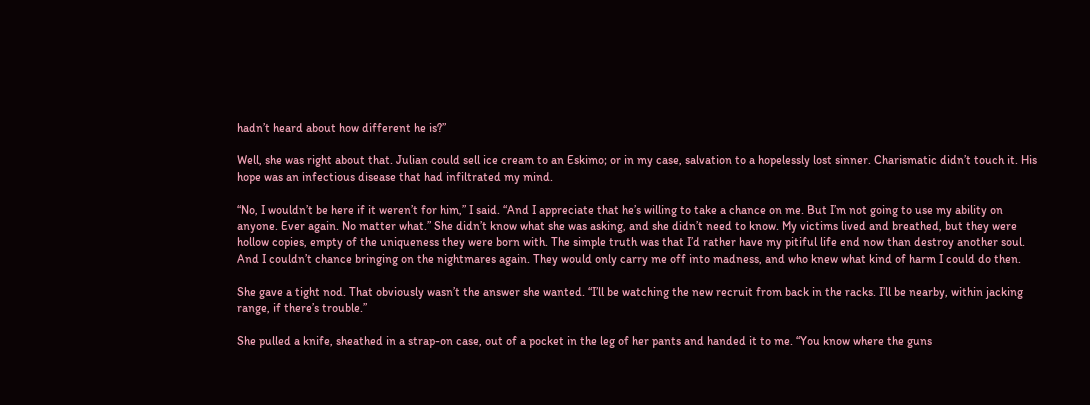hadn’t heard about how different he is?”

Well, she was right about that. Julian could sell ice cream to an Eskimo; or in my case, salvation to a hopelessly lost sinner. Charismatic didn’t touch it. His hope was an infectious disease that had infiltrated my mind.

“No, I wouldn’t be here if it weren’t for him,” I said. “And I appreciate that he’s willing to take a chance on me. But I’m not going to use my ability on anyone. Ever again. No matter what.” She didn’t know what she was asking, and she didn’t need to know. My victims lived and breathed, but they were hollow copies, empty of the uniqueness they were born with. The simple truth was that I’d rather have my pitiful life end now than destroy another soul. And I couldn’t chance bringing on the nightmares again. They would only carry me off into madness, and who knew what kind of harm I could do then.

She gave a tight nod. That obviously wasn’t the answer she wanted. “I’ll be watching the new recruit from back in the racks. I’ll be nearby, within jacking range, if there’s trouble.”

She pulled a knife, sheathed in a strap-on case, out of a pocket in the leg of her pants and handed it to me. “You know where the guns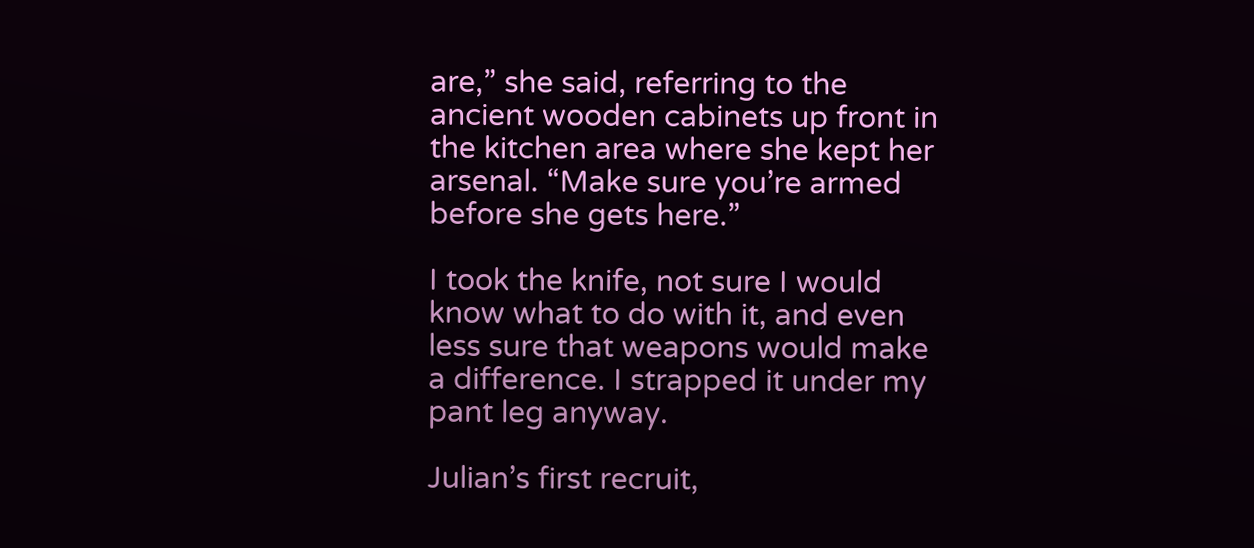are,” she said, referring to the ancient wooden cabinets up front in the kitchen area where she kept her arsenal. “Make sure you’re armed before she gets here.”

I took the knife, not sure I would know what to do with it, and even less sure that weapons would make a difference. I strapped it under my pant leg anyway.

Julian’s first recruit,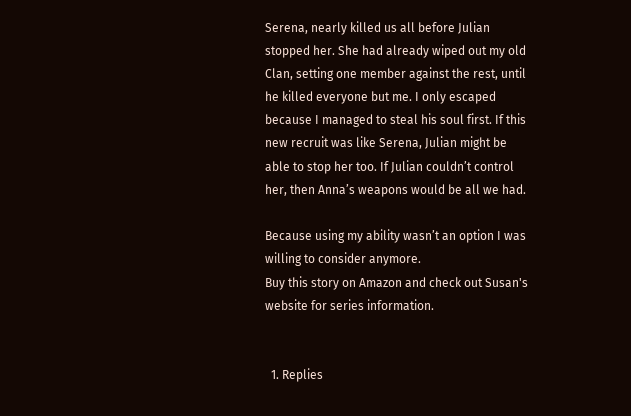Serena, nearly killed us all before Julian stopped her. She had already wiped out my old Clan, setting one member against the rest, until he killed everyone but me. I only escaped because I managed to steal his soul first. If this new recruit was like Serena, Julian might be able to stop her too. If Julian couldn’t control her, then Anna’s weapons would be all we had.

Because using my ability wasn’t an option I was willing to consider anymore.
Buy this story on Amazon and check out Susan's website for series information.


  1. Replies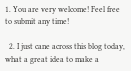1. You are very welcome! Feel free to submit any time!

  2. I just cane across this blog today, what a great idea to make a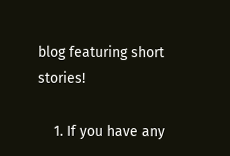blog featuring short stories!

    1. If you have any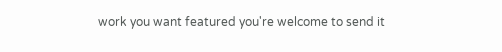work you want featured you're welcome to send it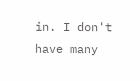in. I don't have many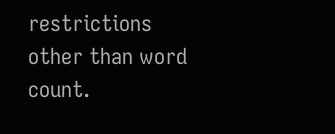restrictions other than word count.